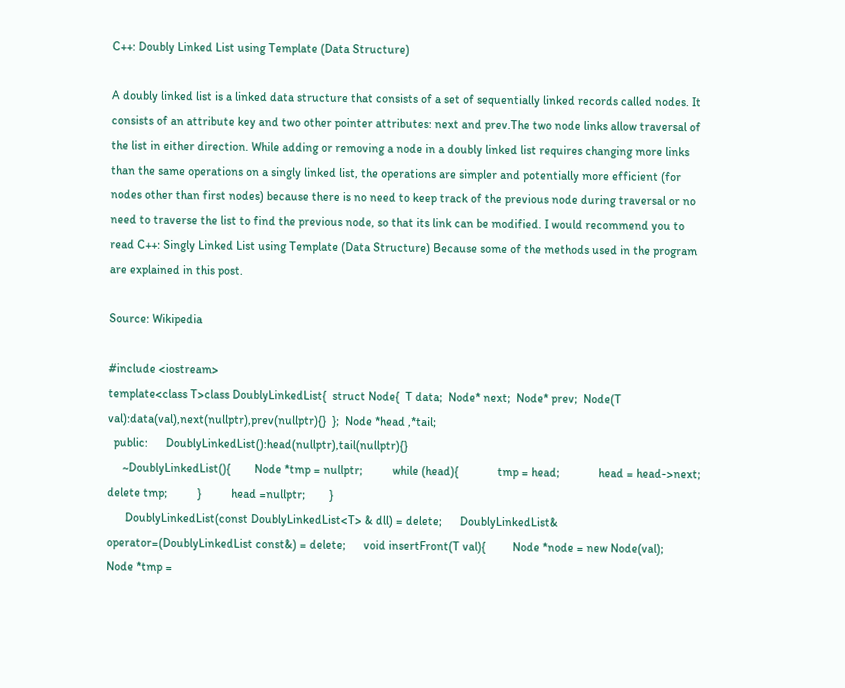C++: Doubly Linked List using Template (Data Structure)

A doubly linked list is a linked data structure that consists of a set of sequentially linked records called nodes. It consists of an attribute key and two other pointer attributes: next and prev.The two node links allow traversal of the list in either direction. While adding or removing a node in a doubly linked list requires changing more links than the same operations on a singly linked list, the operations are simpler and potentially more efficient (for nodes other than first nodes) because there is no need to keep track of the previous node during traversal or no need to traverse the list to find the previous node, so that its link can be modified. I would recommend you to read C++: Singly Linked List using Template (Data Structure) Because some of the methods used in the program are explained in this post.

Source: Wikipedia

#include <iostream>
template<class T>class DoublyLinkedList{  struct Node{  T data;  Node* next;  Node* prev;  Node(T val):data(val),next(nullptr),prev(nullptr){}  };  Node *head ,*tail;
  public:      DoublyLinkedList():head(nullptr),tail(nullptr){}
     ~DoublyLinkedList(){        Node *tmp = nullptr;          while (head){             tmp = head;             head = head->next;             delete tmp;          }          head =nullptr;        }
      DoublyLinkedList(const DoublyLinkedList<T> & dll) = delete;      DoublyLinkedList& operator=(DoublyLinkedList const&) = delete;      void insertFront(T val){         Node *node = new Node(val);          Node *tmp =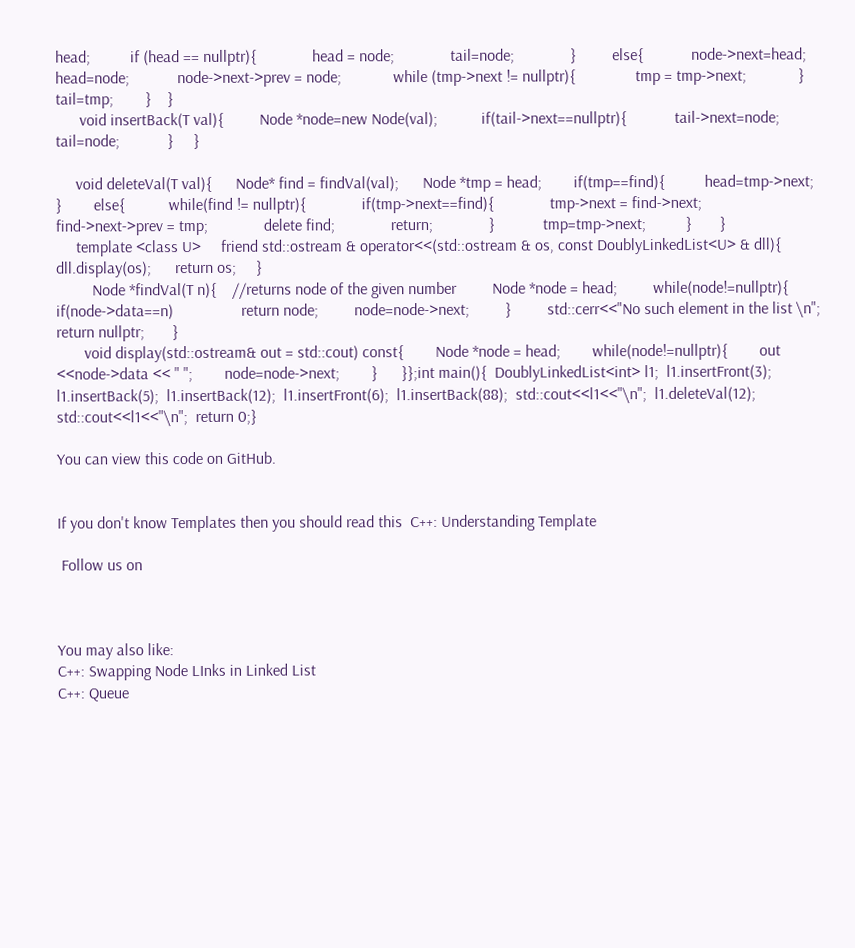head;          if (head == nullptr){              head = node;              tail=node;              }         else{            node->next=head;            head=node;            node->next->prev = node;             while (tmp->next != nullptr){               tmp = tmp->next;             }          tail=tmp;        }    }
      void insertBack(T val){         Node *node=new Node(val);           if(tail->next==nullptr){            tail->next=node;            tail=node;            }     }

     void deleteVal(T val){      Node* find = findVal(val);      Node *tmp = head;        if(tmp==find){          head=tmp->next;        }        else{           while(find != nullptr){              if(tmp->next==find){              tmp->next = find->next;              find->next->prev = tmp;              delete find;              return;              }            tmp=tmp->next;          }       }
     template <class U>     friend std::ostream & operator<<(std::ostream & os, const DoublyLinkedList<U> & dll){      dll.display(os);      return os;     }
         Node *findVal(T n){    //returns node of the given number         Node *node = head;         while(node!=nullptr){            if(node->data==n)                 return node;         node=node->next;         }         std::cerr<<"No such element in the list \n";         return nullptr;       }
       void display(std::ostream& out = std::cout) const{        Node *node = head;        while(node!=nullptr){        out <<node->data << " ";        node=node->next;        }      }};int main(){  DoublyLinkedList<int> l1;  l1.insertFront(3);  l1.insertBack(5);  l1.insertBack(12);  l1.insertFront(6);  l1.insertBack(88);  std::cout<<l1<<"\n";  l1.deleteVal(12);   std::cout<<l1<<"\n";  return 0;}

You can view this code on GitHub.


If you don't know Templates then you should read this  C++: Understanding Template

 Follow us on



You may also like:
C++: Swapping Node LInks in Linked List
C++: Queue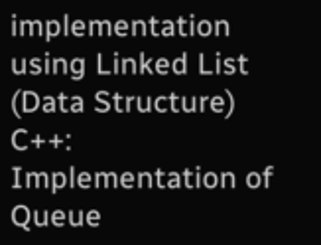implementation using Linked List (Data Structure)
C++: Implementation of Queue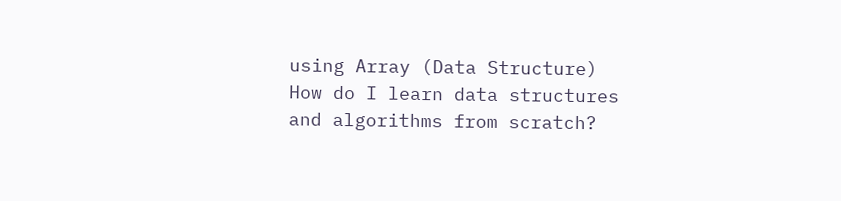using Array (Data Structure)
How do I learn data structures and algorithms from scratch?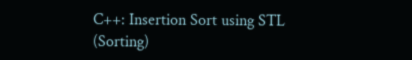C++: Insertion Sort using STL (Sorting)